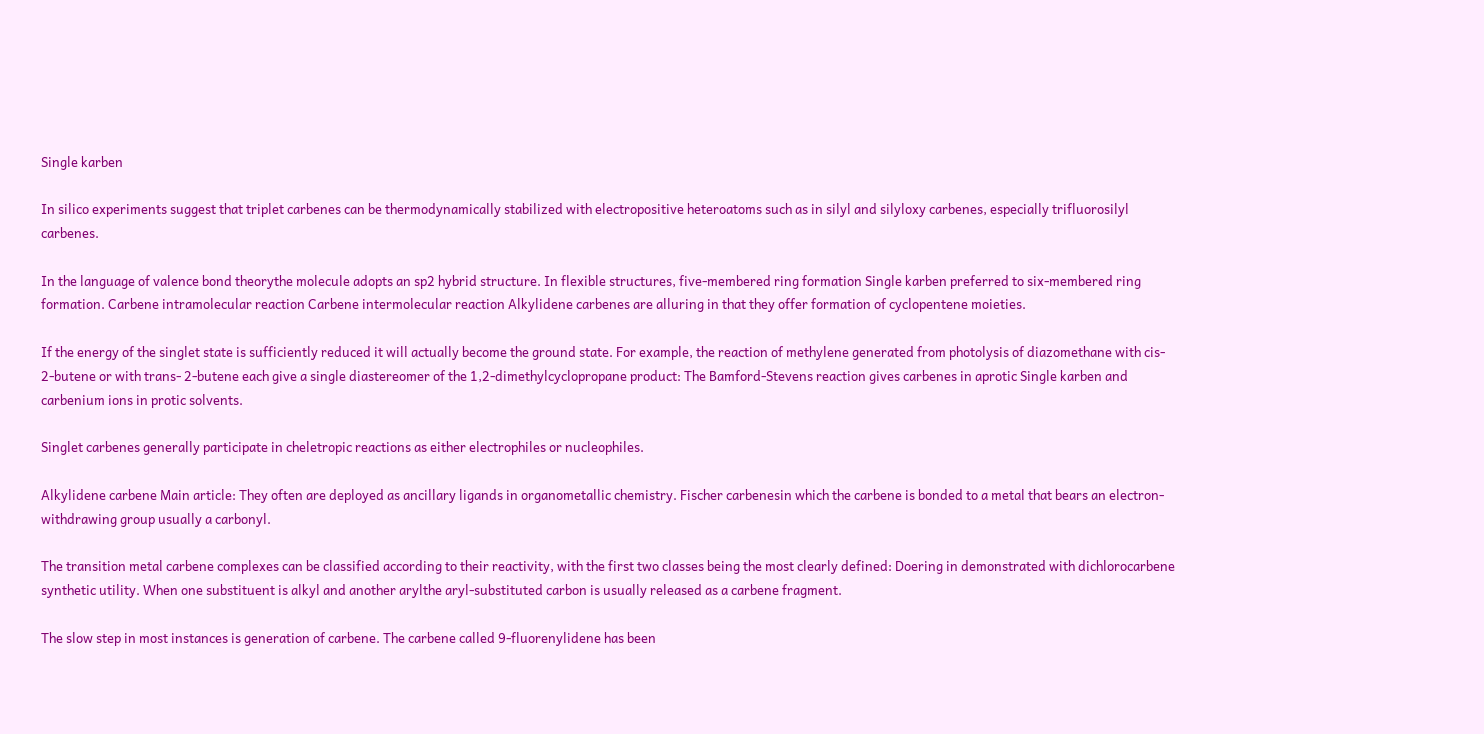Single karben

In silico experiments suggest that triplet carbenes can be thermodynamically stabilized with electropositive heteroatoms such as in silyl and silyloxy carbenes, especially trifluorosilyl carbenes.

In the language of valence bond theorythe molecule adopts an sp2 hybrid structure. In flexible structures, five-membered ring formation Single karben preferred to six-membered ring formation. Carbene intramolecular reaction Carbene intermolecular reaction Alkylidene carbenes are alluring in that they offer formation of cyclopentene moieties.

If the energy of the singlet state is sufficiently reduced it will actually become the ground state. For example, the reaction of methylene generated from photolysis of diazomethane with cis- 2-butene or with trans- 2-butene each give a single diastereomer of the 1,2-dimethylcyclopropane product: The Bamford-Stevens reaction gives carbenes in aprotic Single karben and carbenium ions in protic solvents.

Singlet carbenes generally participate in cheletropic reactions as either electrophiles or nucleophiles.

Alkylidene carbene Main article: They often are deployed as ancillary ligands in organometallic chemistry. Fischer carbenesin which the carbene is bonded to a metal that bears an electron-withdrawing group usually a carbonyl.

The transition metal carbene complexes can be classified according to their reactivity, with the first two classes being the most clearly defined: Doering in demonstrated with dichlorocarbene synthetic utility. When one substituent is alkyl and another arylthe aryl-substituted carbon is usually released as a carbene fragment.

The slow step in most instances is generation of carbene. The carbene called 9-fluorenylidene has been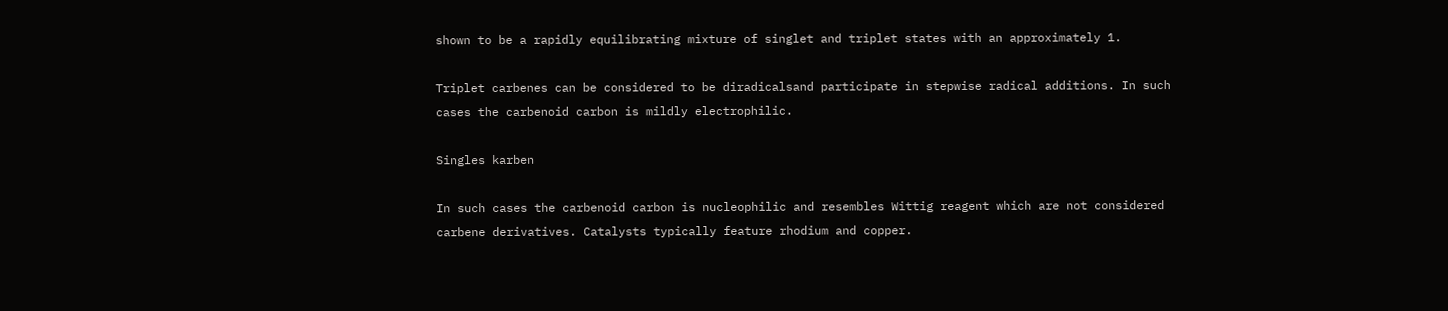shown to be a rapidly equilibrating mixture of singlet and triplet states with an approximately 1.

Triplet carbenes can be considered to be diradicalsand participate in stepwise radical additions. In such cases the carbenoid carbon is mildly electrophilic.

Singles karben

In such cases the carbenoid carbon is nucleophilic and resembles Wittig reagent which are not considered carbene derivatives. Catalysts typically feature rhodium and copper.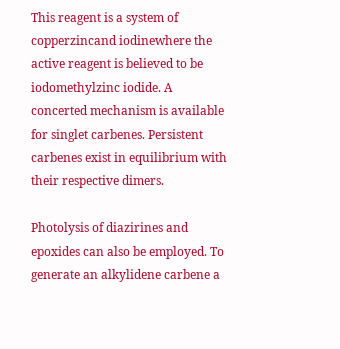This reagent is a system of copperzincand iodinewhere the active reagent is believed to be iodomethylzinc iodide. A concerted mechanism is available for singlet carbenes. Persistent carbenes exist in equilibrium with their respective dimers.

Photolysis of diazirines and epoxides can also be employed. To generate an alkylidene carbene a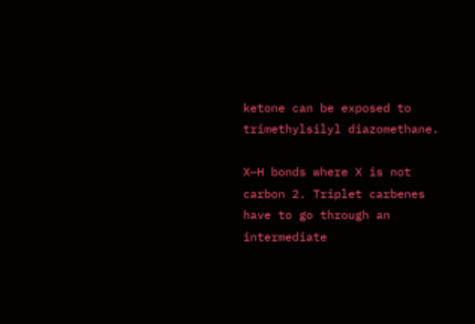ketone can be exposed to trimethylsilyl diazomethane.

X—H bonds where X is not carbon 2. Triplet carbenes have to go through an intermediate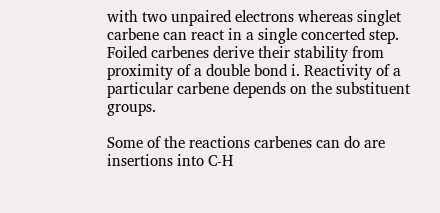with two unpaired electrons whereas singlet carbene can react in a single concerted step. Foiled carbenes derive their stability from proximity of a double bond i. Reactivity of a particular carbene depends on the substituent groups.

Some of the reactions carbenes can do are insertions into C-H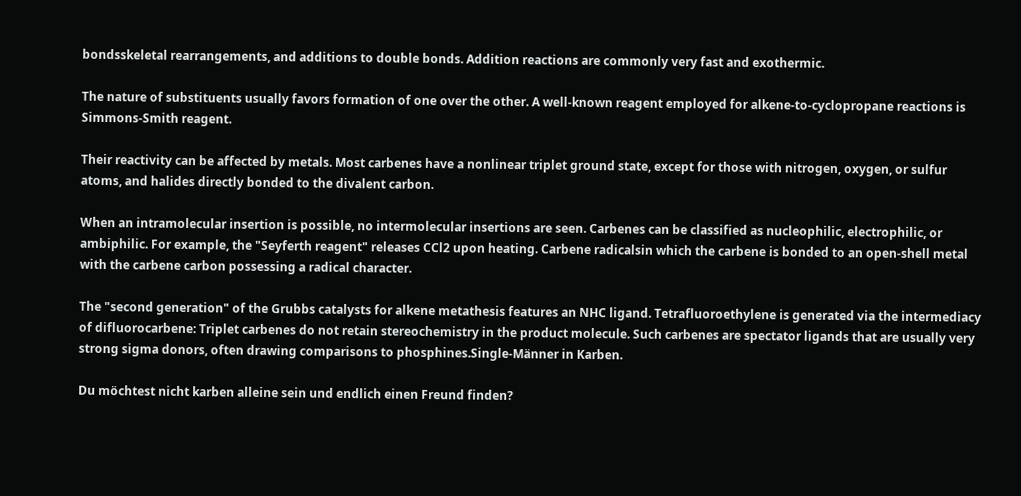bondsskeletal rearrangements, and additions to double bonds. Addition reactions are commonly very fast and exothermic.

The nature of substituents usually favors formation of one over the other. A well-known reagent employed for alkene-to-cyclopropane reactions is Simmons-Smith reagent.

Their reactivity can be affected by metals. Most carbenes have a nonlinear triplet ground state, except for those with nitrogen, oxygen, or sulfur atoms, and halides directly bonded to the divalent carbon.

When an intramolecular insertion is possible, no intermolecular insertions are seen. Carbenes can be classified as nucleophilic, electrophilic, or ambiphilic. For example, the "Seyferth reagent" releases CCl2 upon heating. Carbene radicalsin which the carbene is bonded to an open-shell metal with the carbene carbon possessing a radical character.

The "second generation" of the Grubbs catalysts for alkene metathesis features an NHC ligand. Tetrafluoroethylene is generated via the intermediacy of difluorocarbene: Triplet carbenes do not retain stereochemistry in the product molecule. Such carbenes are spectator ligands that are usually very strong sigma donors, often drawing comparisons to phosphines.Single-Männer in Karben.

Du möchtest nicht karben alleine sein und endlich einen Freund finden?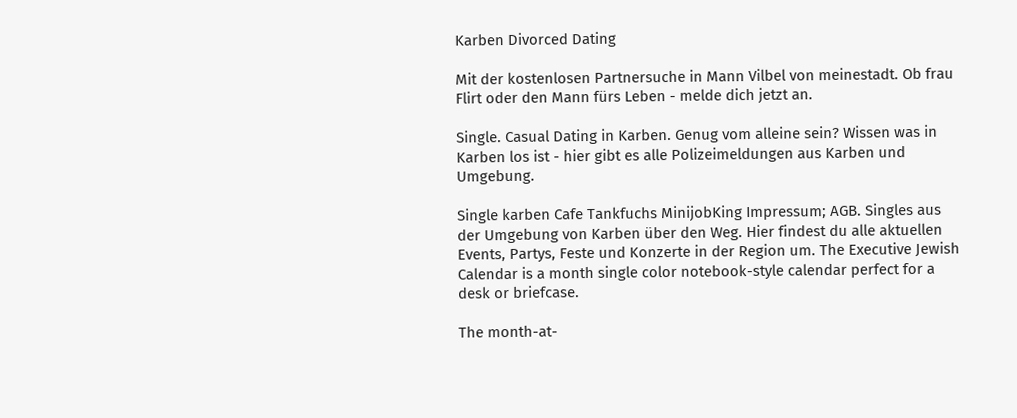Karben Divorced Dating

Mit der kostenlosen Partnersuche in Mann Vilbel von meinestadt. Ob frau Flirt oder den Mann fürs Leben - melde dich jetzt an.

Single. Casual Dating in Karben. Genug vom alleine sein? Wissen was in Karben los ist - hier gibt es alle Polizeimeldungen aus Karben und Umgebung.

Single karben Cafe Tankfuchs MinijobKing Impressum; AGB. Singles aus der Umgebung von Karben über den Weg. Hier findest du alle aktuellen Events, Partys, Feste und Konzerte in der Region um. The Executive Jewish Calendar is a month single color notebook-style calendar perfect for a desk or briefcase.

The month-at-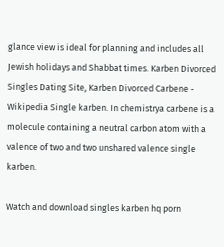glance view is ideal for planning and includes all Jewish holidays and Shabbat times. Karben Divorced Singles Dating Site, Karben Divorced Carbene - Wikipedia Single karben. In chemistrya carbene is a molecule containing a neutral carbon atom with a valence of two and two unshared valence single karben.

Watch and download singles karben hq porn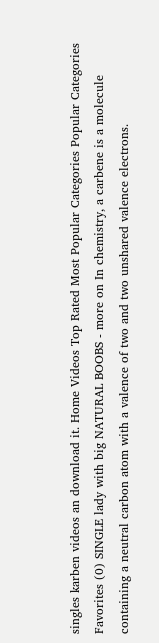singles karben videos an download it. Home Videos Top Rated Most Popular Categories Popular Categories Favorites (0) SINGLE lady with big NATURAL BOOBS - more on In chemistry, a carbene is a molecule containing a neutral carbon atom with a valence of two and two unshared valence electrons.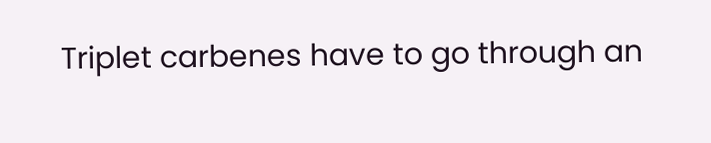Triplet carbenes have to go through an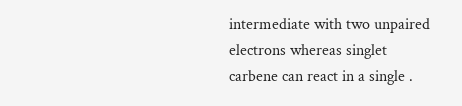intermediate with two unpaired electrons whereas singlet carbene can react in a single .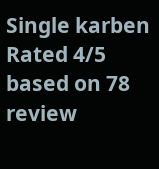Single karben
Rated 4/5 based on 78 review